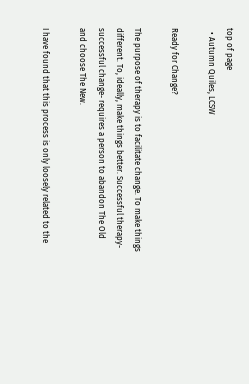top of page
  • Autumn Quiles, LCSW

Ready for Change?

The purpose of therapy is to facilitate change. To make things different. To, ideally, make things better. Successful therapy- successful change- requires a person to abandon The Old and choose The New.

I have found that this process is only loosely related to the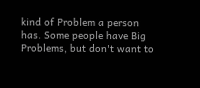kind of Problem a person has. Some people have Big Problems, but don't want to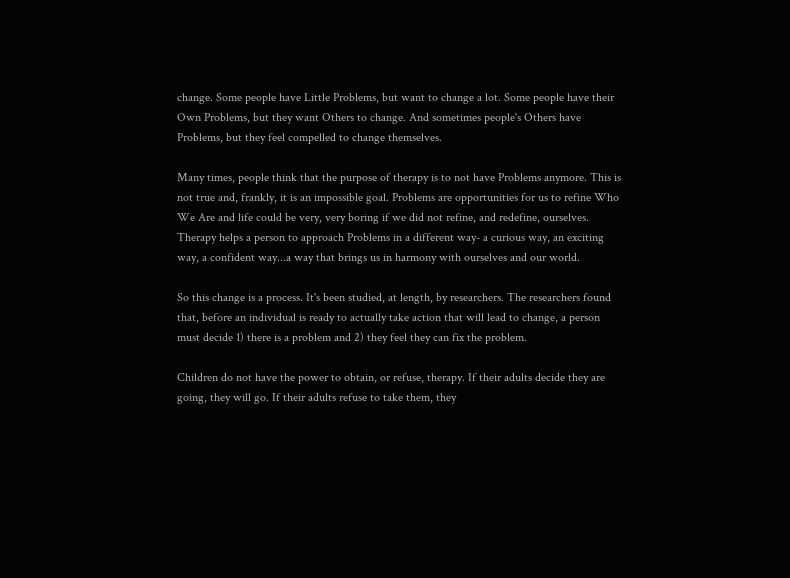change. Some people have Little Problems, but want to change a lot. Some people have their Own Problems, but they want Others to change. And sometimes people's Others have Problems, but they feel compelled to change themselves.

Many times, people think that the purpose of therapy is to not have Problems anymore. This is not true and, frankly, it is an impossible goal. Problems are opportunities for us to refine Who We Are and life could be very, very boring if we did not refine, and redefine, ourselves. Therapy helps a person to approach Problems in a different way- a curious way, an exciting way, a confident way...a way that brings us in harmony with ourselves and our world.

So this change is a process. It's been studied, at length, by researchers. The researchers found that, before an individual is ready to actually take action that will lead to change, a person must decide 1) there is a problem and 2) they feel they can fix the problem.

Children do not have the power to obtain, or refuse, therapy. If their adults decide they are going, they will go. If their adults refuse to take them, they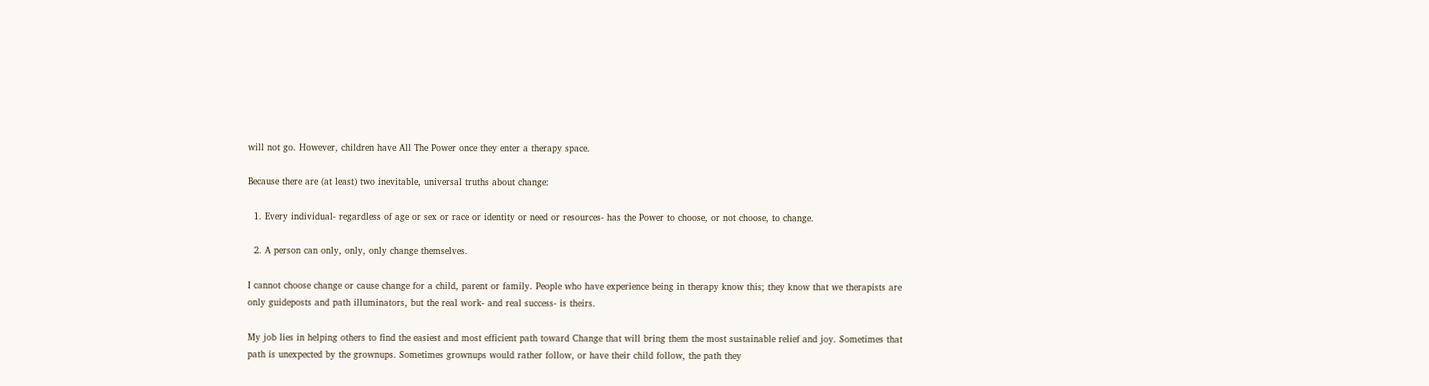will not go. However, children have All The Power once they enter a therapy space.

Because there are (at least) two inevitable, universal truths about change:

  1. Every individual- regardless of age or sex or race or identity or need or resources- has the Power to choose, or not choose, to change.

  2. A person can only, only, only change themselves.

I cannot choose change or cause change for a child, parent or family. People who have experience being in therapy know this; they know that we therapists are only guideposts and path illuminators, but the real work- and real success- is theirs.

My job lies in helping others to find the easiest and most efficient path toward Change that will bring them the most sustainable relief and joy. Sometimes that path is unexpected by the grownups. Sometimes grownups would rather follow, or have their child follow, the path they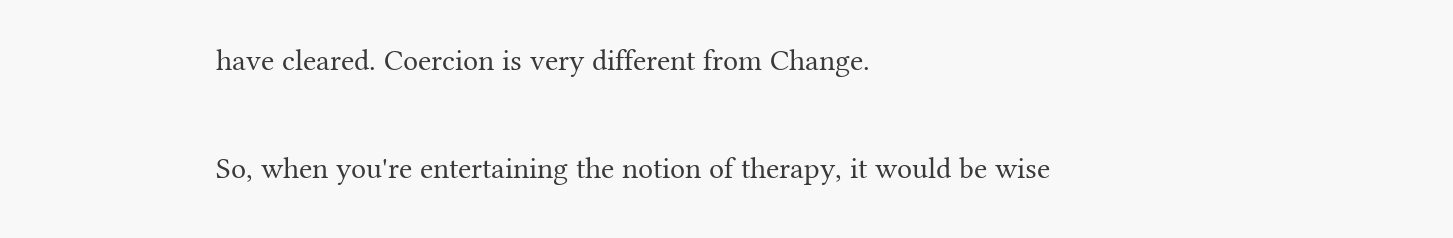have cleared. Coercion is very different from Change.

So, when you're entertaining the notion of therapy, it would be wise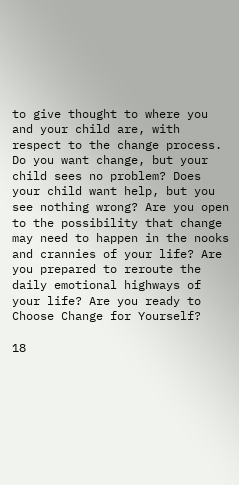to give thought to where you and your child are, with respect to the change process. Do you want change, but your child sees no problem? Does your child want help, but you see nothing wrong? Are you open to the possibility that change may need to happen in the nooks and crannies of your life? Are you prepared to reroute the daily emotional highways of your life? Are you ready to Choose Change for Yourself?

18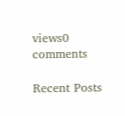views0 comments

Recent Posts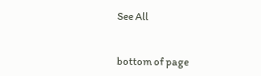See All


bottom of page